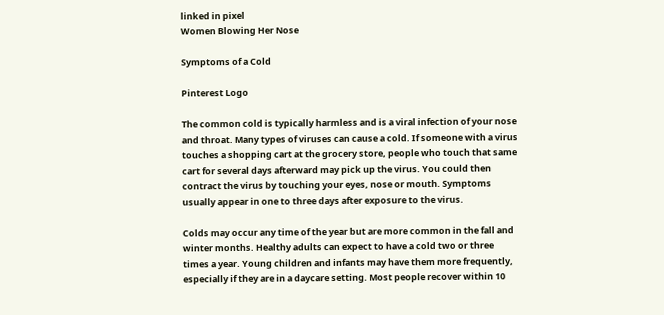linked in pixel
Women Blowing Her Nose

Symptoms of a Cold

Pinterest Logo

The common cold is typically harmless and is a viral infection of your nose and throat. Many types of viruses can cause a cold. If someone with a virus touches a shopping cart at the grocery store, people who touch that same cart for several days afterward may pick up the virus. You could then contract the virus by touching your eyes, nose or mouth. Symptoms usually appear in one to three days after exposure to the virus.

Colds may occur any time of the year but are more common in the fall and winter months. Healthy adults can expect to have a cold two or three times a year. Young children and infants may have them more frequently, especially if they are in a daycare setting. Most people recover within 10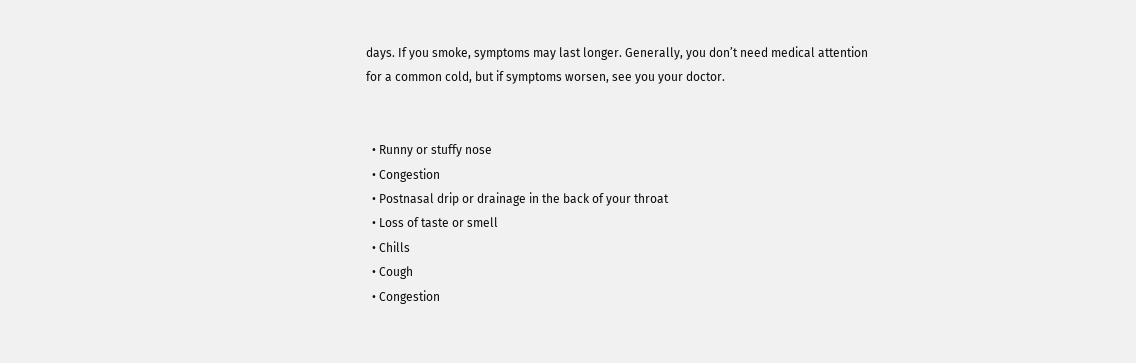days. If you smoke, symptoms may last longer. Generally, you don’t need medical attention for a common cold, but if symptoms worsen, see you your doctor.


  • Runny or stuffy nose
  • Congestion
  • Postnasal drip or drainage in the back of your throat
  • Loss of taste or smell
  • Chills
  • Cough
  • Congestion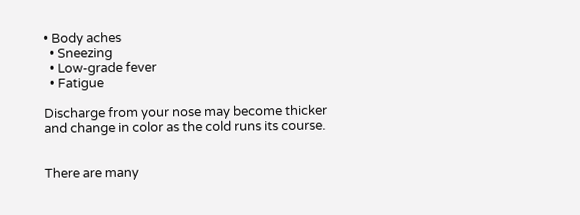• Body aches
  • Sneezing
  • Low-grade fever
  • Fatigue

Discharge from your nose may become thicker and change in color as the cold runs its course.


There are many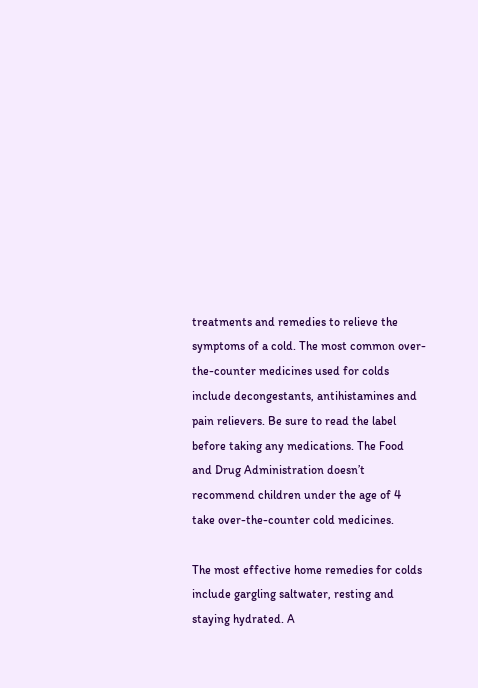treatments and remedies to relieve the symptoms of a cold. The most common over-the-counter medicines used for colds include decongestants, antihistamines and pain relievers. Be sure to read the label before taking any medications. The Food and Drug Administration doesn’t recommend children under the age of 4 take over-the-counter cold medicines.

The most effective home remedies for colds include gargling saltwater, resting and staying hydrated. A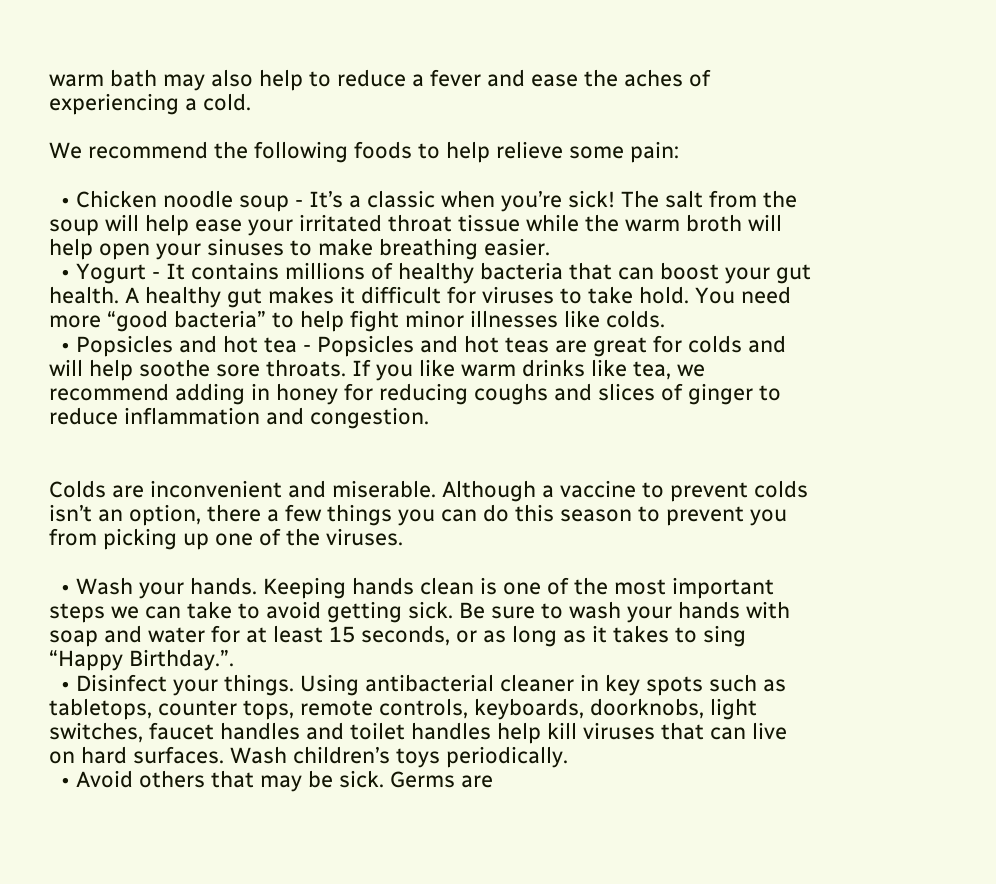warm bath may also help to reduce a fever and ease the aches of experiencing a cold.

We recommend the following foods to help relieve some pain:

  • Chicken noodle soup - It’s a classic when you’re sick! The salt from the soup will help ease your irritated throat tissue while the warm broth will help open your sinuses to make breathing easier.
  • Yogurt - It contains millions of healthy bacteria that can boost your gut health. A healthy gut makes it difficult for viruses to take hold. You need more “good bacteria” to help fight minor illnesses like colds.
  • Popsicles and hot tea - Popsicles and hot teas are great for colds and will help soothe sore throats. If you like warm drinks like tea, we recommend adding in honey for reducing coughs and slices of ginger to reduce inflammation and congestion.


Colds are inconvenient and miserable. Although a vaccine to prevent colds isn’t an option, there a few things you can do this season to prevent you from picking up one of the viruses.

  • Wash your hands. Keeping hands clean is one of the most important steps we can take to avoid getting sick. Be sure to wash your hands with soap and water for at least 15 seconds, or as long as it takes to sing “Happy Birthday.”.
  • Disinfect your things. Using antibacterial cleaner in key spots such as tabletops, counter tops, remote controls, keyboards, doorknobs, light switches, faucet handles and toilet handles help kill viruses that can live on hard surfaces. Wash children’s toys periodically.
  • Avoid others that may be sick. Germs are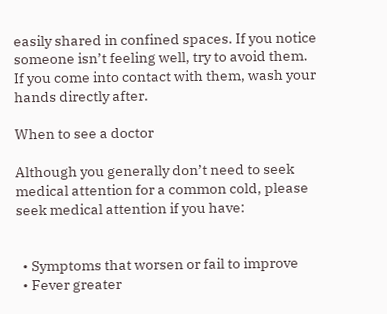easily shared in confined spaces. If you notice someone isn’t feeling well, try to avoid them. If you come into contact with them, wash your hands directly after.

When to see a doctor

Although you generally don’t need to seek medical attention for a common cold, please seek medical attention if you have:


  • Symptoms that worsen or fail to improve
  • Fever greater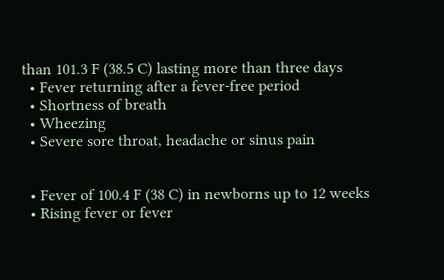than 101.3 F (38.5 C) lasting more than three days
  • Fever returning after a fever-free period
  • Shortness of breath
  • Wheezing
  • Severe sore throat, headache or sinus pain


  • Fever of 100.4 F (38 C) in newborns up to 12 weeks
  • Rising fever or fever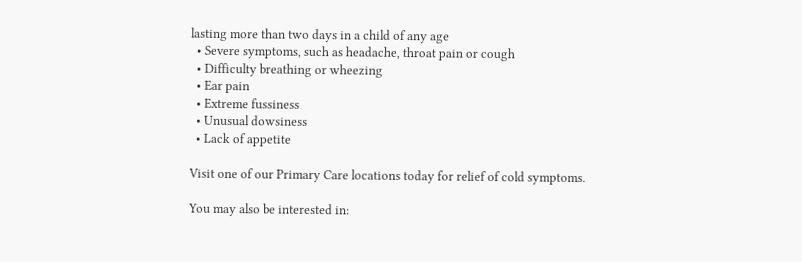lasting more than two days in a child of any age
  • Severe symptoms, such as headache, throat pain or cough
  • Difficulty breathing or wheezing
  • Ear pain
  • Extreme fussiness
  • Unusual dowsiness
  • Lack of appetite

Visit one of our Primary Care locations today for relief of cold symptoms.

You may also be interested in: